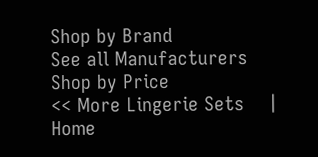Shop by Brand
See all Manufacturers
Shop by Price
<< More Lingerie Sets    |     Home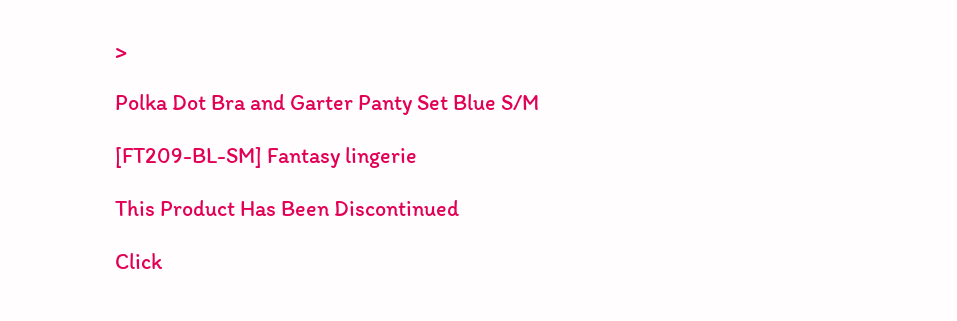>

Polka Dot Bra and Garter Panty Set Blue S/M

[FT209-BL-SM] Fantasy lingerie

This Product Has Been Discontinued

Click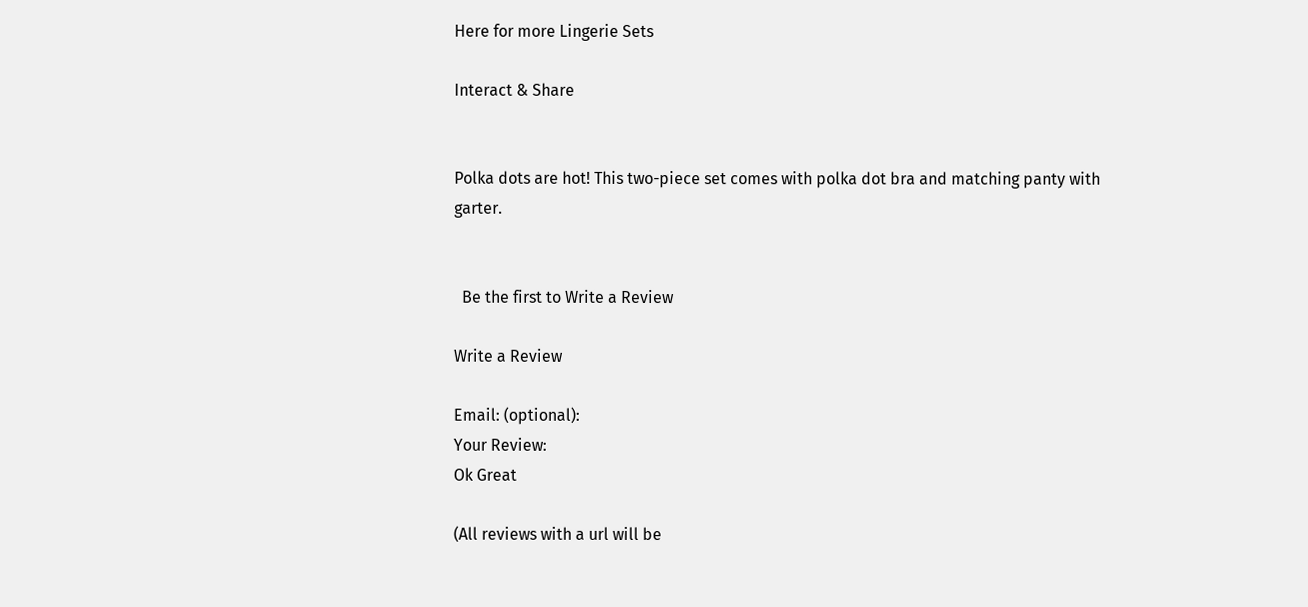Here for more Lingerie Sets

Interact & Share


Polka dots are hot! This two-piece set comes with polka dot bra and matching panty with garter.


  Be the first to Write a Review

Write a Review

Email: (optional):
Your Review:
Ok Great

(All reviews with a url will be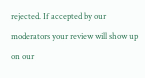rejected. If accepted by our moderators your review will show up on our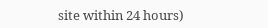site within 24 hours)